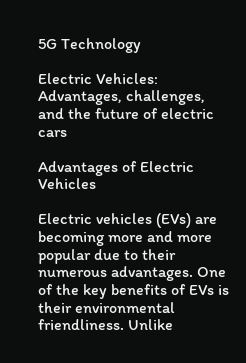5G Technology

Electric Vehicles: Advantages, challenges, and the future of electric cars

Advantages of Electric Vehicles

Electric vehicles (EVs) are becoming more and more popular due to their numerous advantages. One of the key benefits of EVs is their environmental friendliness. Unlike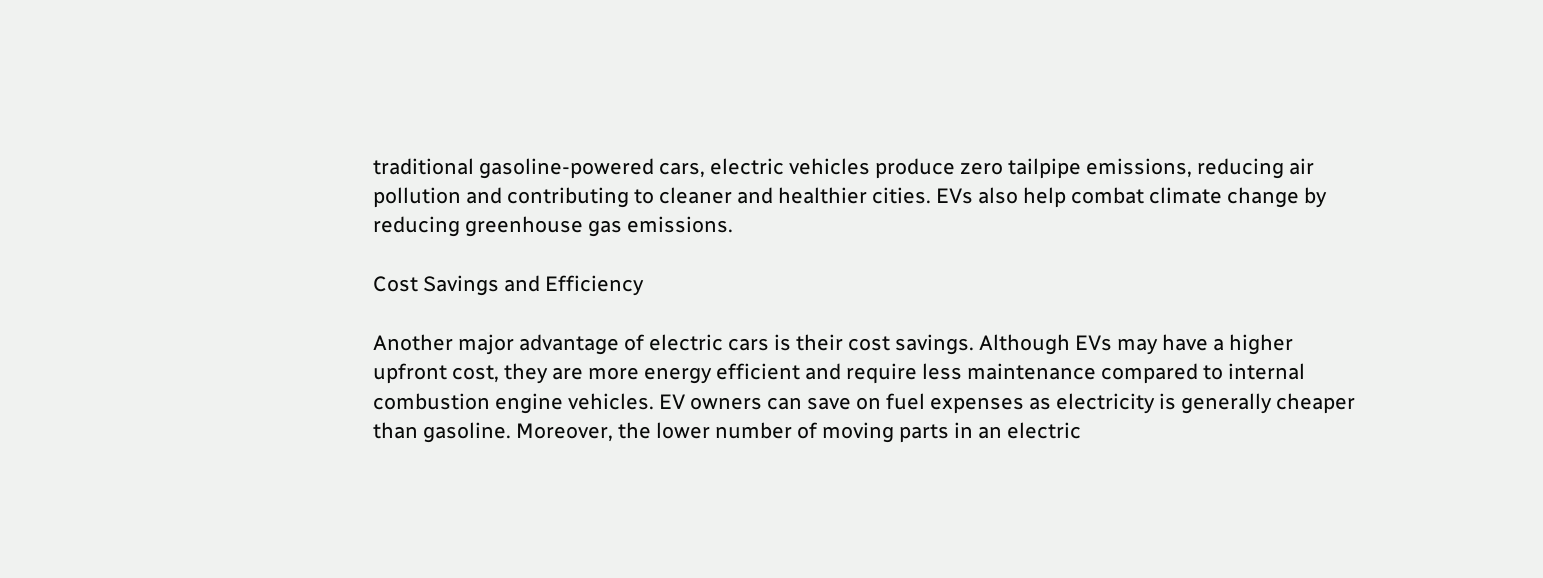traditional gasoline-powered cars, electric vehicles produce zero tailpipe emissions, reducing air pollution and contributing to cleaner and healthier cities. EVs also help combat climate change by reducing greenhouse gas emissions.

Cost Savings and Efficiency

Another major advantage of electric cars is their cost savings. Although EVs may have a higher upfront cost, they are more energy efficient and require less maintenance compared to internal combustion engine vehicles. EV owners can save on fuel expenses as electricity is generally cheaper than gasoline. Moreover, the lower number of moving parts in an electric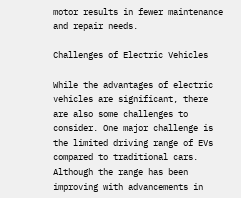motor results in fewer maintenance and repair needs.

Challenges of Electric Vehicles

While the advantages of electric vehicles are significant, there are also some challenges to consider. One major challenge is the limited driving range of EVs compared to traditional cars. Although the range has been improving with advancements in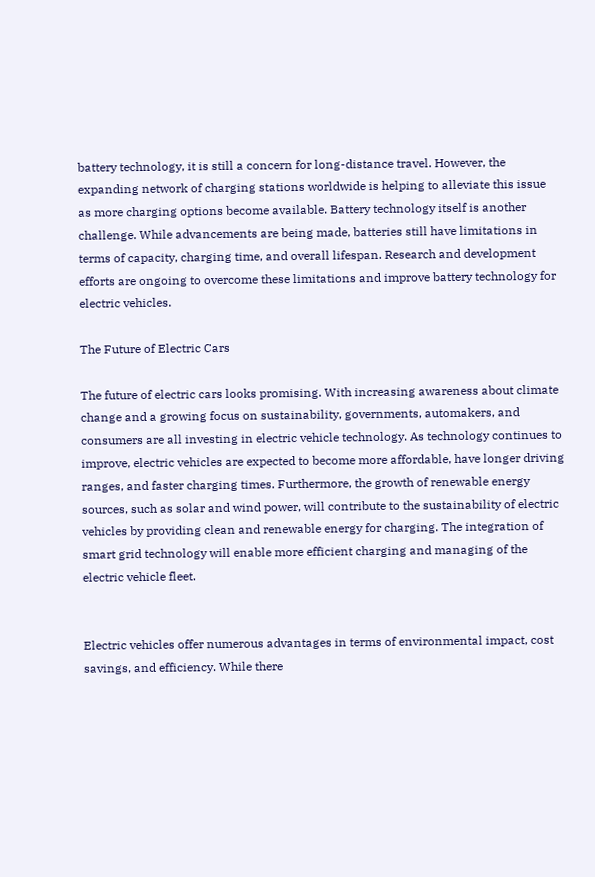battery technology, it is still a concern for long-distance travel. However, the expanding network of charging stations worldwide is helping to alleviate this issue as more charging options become available. Battery technology itself is another challenge. While advancements are being made, batteries still have limitations in terms of capacity, charging time, and overall lifespan. Research and development efforts are ongoing to overcome these limitations and improve battery technology for electric vehicles.

The Future of Electric Cars

The future of electric cars looks promising. With increasing awareness about climate change and a growing focus on sustainability, governments, automakers, and consumers are all investing in electric vehicle technology. As technology continues to improve, electric vehicles are expected to become more affordable, have longer driving ranges, and faster charging times. Furthermore, the growth of renewable energy sources, such as solar and wind power, will contribute to the sustainability of electric vehicles by providing clean and renewable energy for charging. The integration of smart grid technology will enable more efficient charging and managing of the electric vehicle fleet.


Electric vehicles offer numerous advantages in terms of environmental impact, cost savings, and efficiency. While there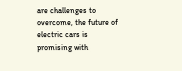are challenges to overcome, the future of electric cars is promising with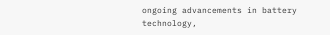ongoing advancements in battery technology,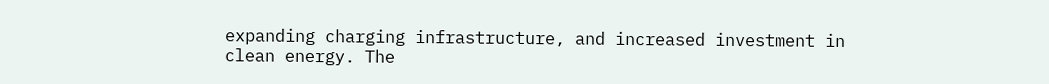expanding charging infrastructure, and increased investment in clean energy. The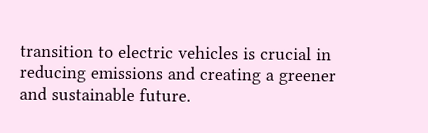transition to electric vehicles is crucial in reducing emissions and creating a greener and sustainable future.